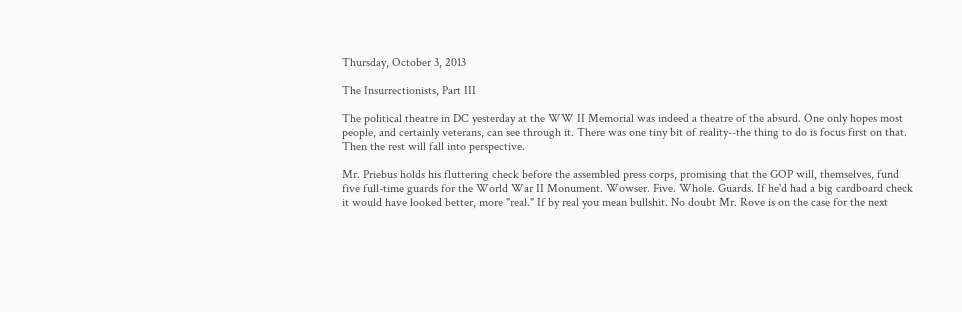Thursday, October 3, 2013

The Insurrectionists, Part III

The political theatre in DC yesterday at the WW II Memorial was indeed a theatre of the absurd. One only hopes most people, and certainly veterans, can see through it. There was one tiny bit of reality--the thing to do is focus first on that. Then the rest will fall into perspective.

Mr. Priebus holds his fluttering check before the assembled press corps, promising that the GOP will, themselves, fund five full-time guards for the World War II Monument. Wowser. Five. Whole. Guards. If he'd had a big cardboard check it would have looked better, more "real." If by real you mean bullshit. No doubt Mr. Rove is on the case for the next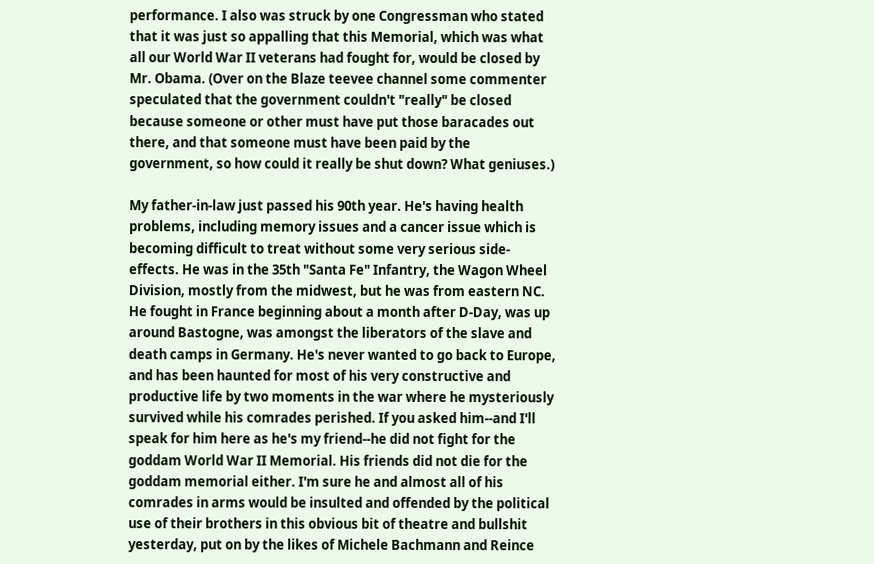performance. I also was struck by one Congressman who stated that it was just so appalling that this Memorial, which was what all our World War II veterans had fought for, would be closed by Mr. Obama. (Over on the Blaze teevee channel some commenter speculated that the government couldn't "really" be closed because someone or other must have put those baracades out there, and that someone must have been paid by the government, so how could it really be shut down? What geniuses.)

My father-in-law just passed his 90th year. He's having health problems, including memory issues and a cancer issue which is becoming difficult to treat without some very serious side-effects. He was in the 35th "Santa Fe" Infantry, the Wagon Wheel Division, mostly from the midwest, but he was from eastern NC. He fought in France beginning about a month after D-Day, was up around Bastogne, was amongst the liberators of the slave and death camps in Germany. He's never wanted to go back to Europe, and has been haunted for most of his very constructive and productive life by two moments in the war where he mysteriously survived while his comrades perished. If you asked him--and I'll speak for him here as he's my friend--he did not fight for the goddam World War II Memorial. His friends did not die for the goddam memorial either. I'm sure he and almost all of his comrades in arms would be insulted and offended by the political use of their brothers in this obvious bit of theatre and bullshit yesterday, put on by the likes of Michele Bachmann and Reince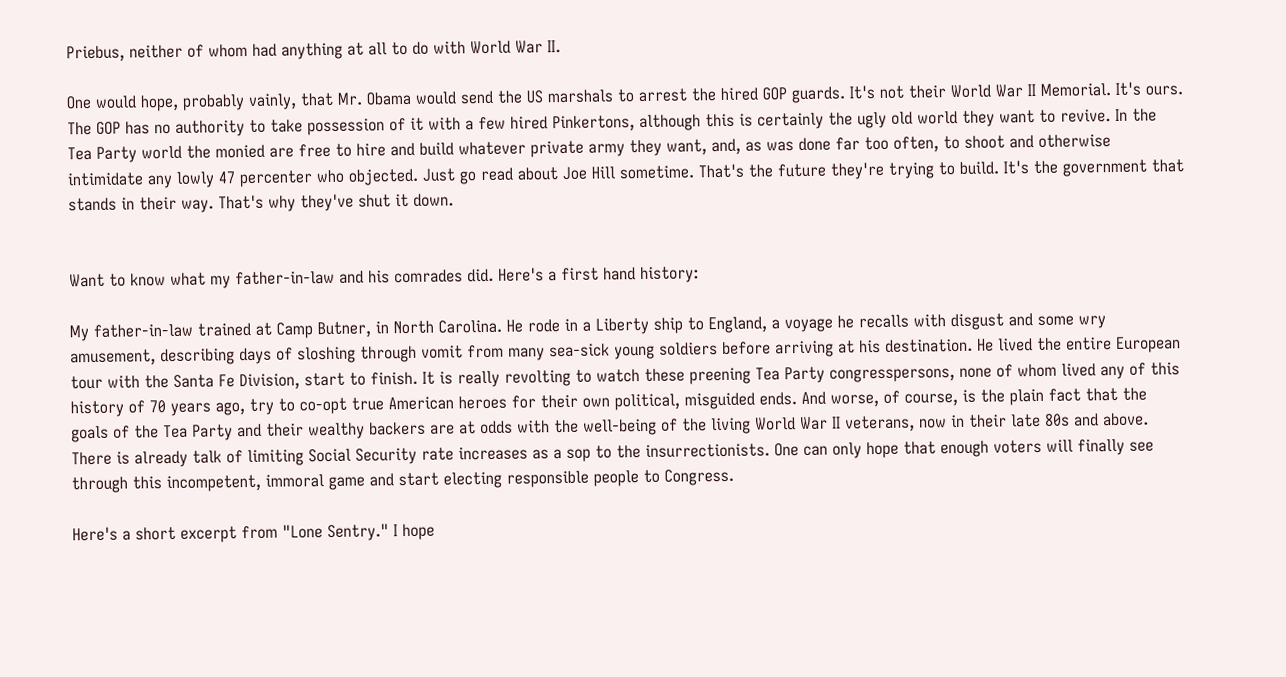Priebus, neither of whom had anything at all to do with World War II.

One would hope, probably vainly, that Mr. Obama would send the US marshals to arrest the hired GOP guards. It's not their World War II Memorial. It's ours. The GOP has no authority to take possession of it with a few hired Pinkertons, although this is certainly the ugly old world they want to revive. In the Tea Party world the monied are free to hire and build whatever private army they want, and, as was done far too often, to shoot and otherwise intimidate any lowly 47 percenter who objected. Just go read about Joe Hill sometime. That's the future they're trying to build. It's the government that stands in their way. That's why they've shut it down.


Want to know what my father-in-law and his comrades did. Here's a first hand history:

My father-in-law trained at Camp Butner, in North Carolina. He rode in a Liberty ship to England, a voyage he recalls with disgust and some wry amusement, describing days of sloshing through vomit from many sea-sick young soldiers before arriving at his destination. He lived the entire European tour with the Santa Fe Division, start to finish. It is really revolting to watch these preening Tea Party congresspersons, none of whom lived any of this history of 70 years ago, try to co-opt true American heroes for their own political, misguided ends. And worse, of course, is the plain fact that the goals of the Tea Party and their wealthy backers are at odds with the well-being of the living World War II veterans, now in their late 80s and above. There is already talk of limiting Social Security rate increases as a sop to the insurrectionists. One can only hope that enough voters will finally see through this incompetent, immoral game and start electing responsible people to Congress.

Here's a short excerpt from "Lone Sentry." I hope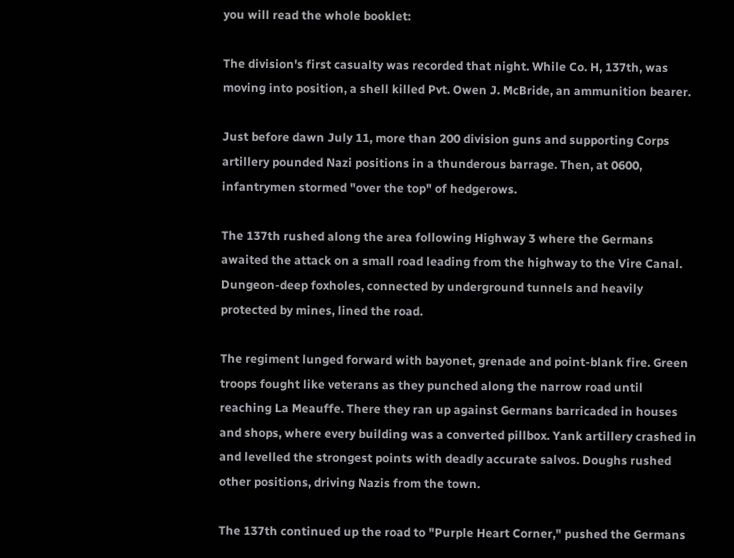you will read the whole booklet:

The division's first casualty was recorded that night. While Co. H, 137th, was moving into position, a shell killed Pvt. Owen J. McBride, an ammunition bearer.

Just before dawn July 11, more than 200 division guns and supporting Corps artillery pounded Nazi positions in a thunderous barrage. Then, at 0600, infantrymen stormed "over the top" of hedgerows.

The 137th rushed along the area following Highway 3 where the Germans awaited the attack on a small road leading from the highway to the Vire Canal. Dungeon-deep foxholes, connected by underground tunnels and heavily protected by mines, lined the road.

The regiment lunged forward with bayonet, grenade and point-blank fire. Green troops fought like veterans as they punched along the narrow road until reaching La Meauffe. There they ran up against Germans barricaded in houses and shops, where every building was a converted pillbox. Yank artillery crashed in and levelled the strongest points with deadly accurate salvos. Doughs rushed other positions, driving Nazis from the town.

The 137th continued up the road to "Purple Heart Corner," pushed the Germans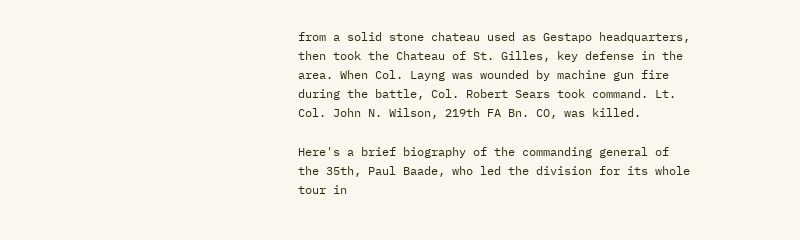from a solid stone chateau used as Gestapo headquarters, then took the Chateau of St. Gilles, key defense in the area. When Col. Layng was wounded by machine gun fire during the battle, Col. Robert Sears took command. Lt. Col. John N. Wilson, 219th FA Bn. CO, was killed.

Here's a brief biography of the commanding general of the 35th, Paul Baade, who led the division for its whole tour in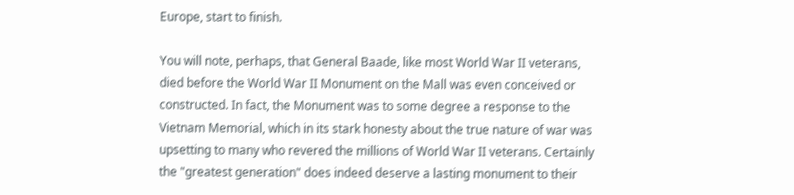Europe, start to finish.

You will note, perhaps, that General Baade, like most World War II veterans, died before the World War II Monument on the Mall was even conceived or constructed. In fact, the Monument was to some degree a response to the Vietnam Memorial, which in its stark honesty about the true nature of war was upsetting to many who revered the millions of World War II veterans. Certainly the "greatest generation" does indeed deserve a lasting monument to their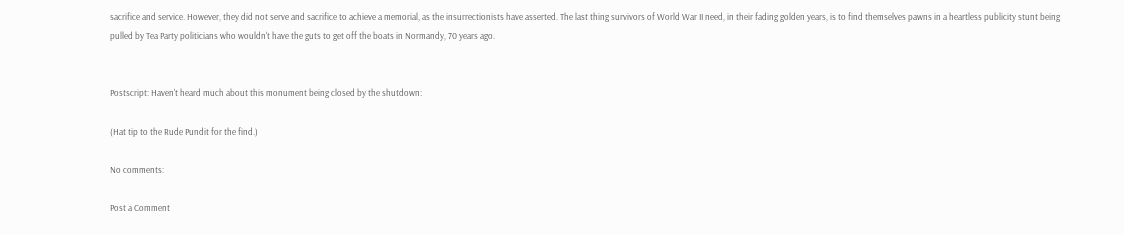sacrifice and service. However, they did not serve and sacrifice to achieve a memorial, as the insurrectionists have asserted. The last thing survivors of World War II need, in their fading golden years, is to find themselves pawns in a heartless publicity stunt being pulled by Tea Party politicians who wouldn't have the guts to get off the boats in Normandy, 70 years ago.


Postscript: Haven't heard much about this monument being closed by the shutdown:

(Hat tip to the Rude Pundit for the find.)

No comments:

Post a Comment